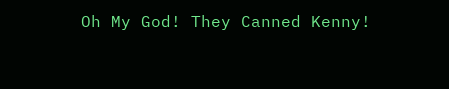Oh My God! They Canned Kenny!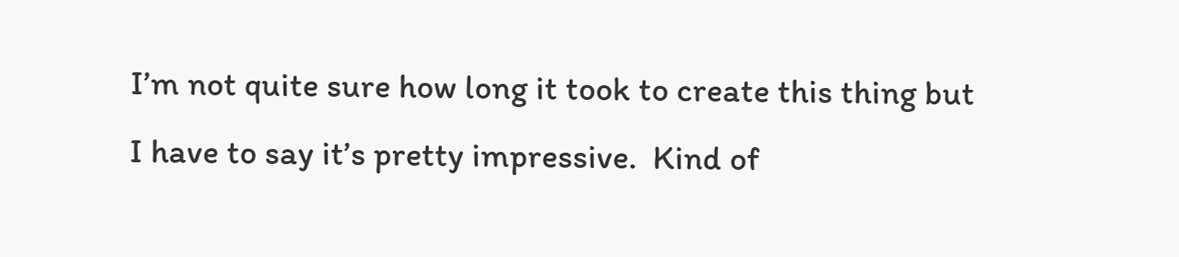I’m not quite sure how long it took to create this thing but I have to say it’s pretty impressive.  Kind of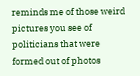reminds me of those weird pictures you see of politicians that were formed out of photos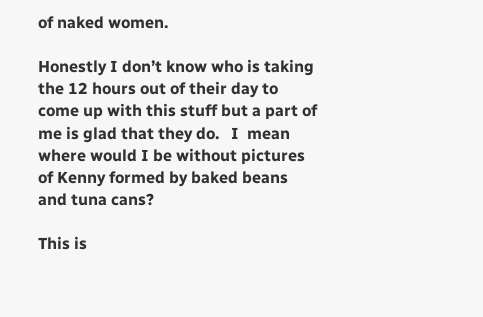of naked women.

Honestly I don’t know who is taking the 12 hours out of their day to come up with this stuff but a part of me is glad that they do.   I  mean where would I be without pictures of Kenny formed by baked beans and tuna cans?

This is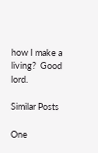how I make a living?  Good lord.

Similar Posts

One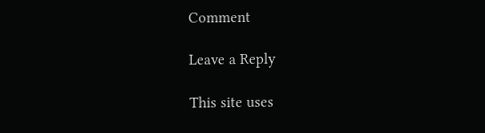Comment

Leave a Reply

This site uses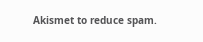Akismet to reduce spam.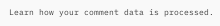Learn how your comment data is processed.